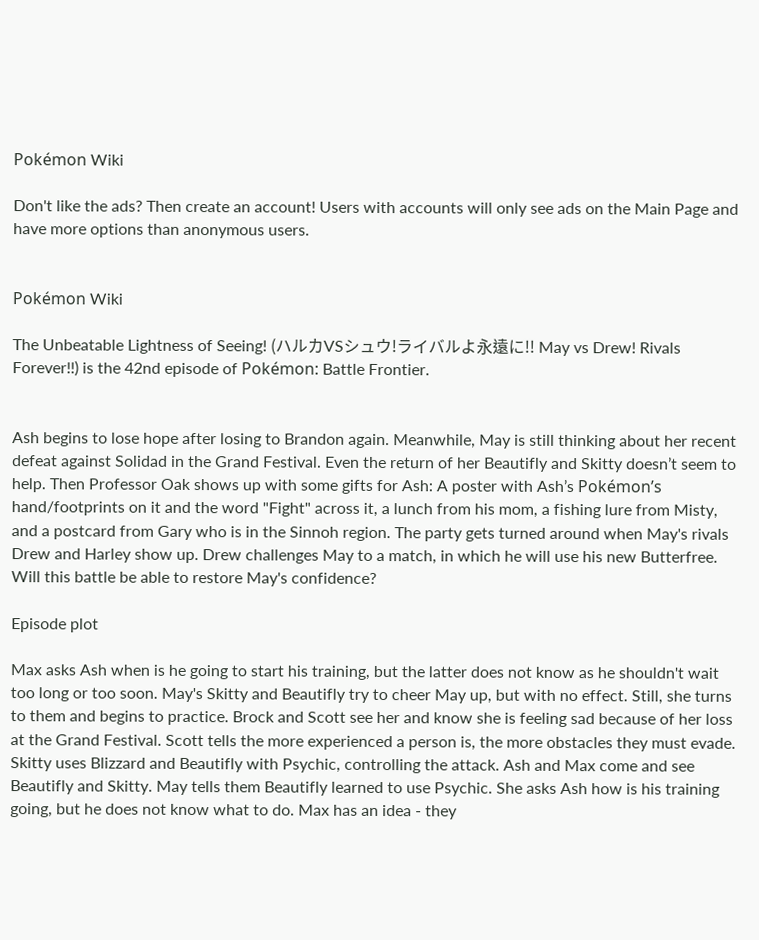Pokémon Wiki

Don't like the ads? Then create an account! Users with accounts will only see ads on the Main Page and have more options than anonymous users.


Pokémon Wiki

The Unbeatable Lightness of Seeing! (ハルカVSシュウ!ライバルよ永遠に!! May vs Drew! Rivals Forever!!) is the 42nd episode of Pokémon: Battle Frontier.


Ash begins to lose hope after losing to Brandon again. Meanwhile, May is still thinking about her recent defeat against Solidad in the Grand Festival. Even the return of her Beautifly and Skitty doesn’t seem to help. Then Professor Oak shows up with some gifts for Ash: A poster with Ash’s Pokémon’s hand/footprints on it and the word "Fight" across it, a lunch from his mom, a fishing lure from Misty, and a postcard from Gary who is in the Sinnoh region. The party gets turned around when May's rivals Drew and Harley show up. Drew challenges May to a match, in which he will use his new Butterfree. Will this battle be able to restore May's confidence?

Episode plot

Max asks Ash when is he going to start his training, but the latter does not know as he shouldn't wait too long or too soon. May's Skitty and Beautifly try to cheer May up, but with no effect. Still, she turns to them and begins to practice. Brock and Scott see her and know she is feeling sad because of her loss at the Grand Festival. Scott tells the more experienced a person is, the more obstacles they must evade. Skitty uses Blizzard and Beautifly with Psychic, controlling the attack. Ash and Max come and see Beautifly and Skitty. May tells them Beautifly learned to use Psychic. She asks Ash how is his training going, but he does not know what to do. Max has an idea - they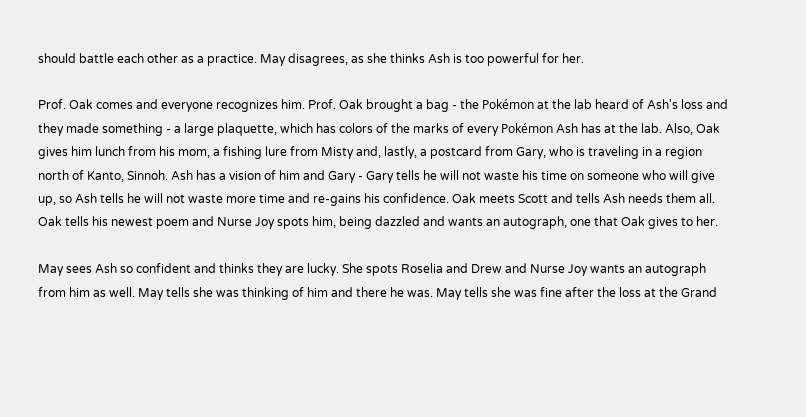should battle each other as a practice. May disagrees, as she thinks Ash is too powerful for her.

Prof. Oak comes and everyone recognizes him. Prof. Oak brought a bag - the Pokémon at the lab heard of Ash's loss and they made something - a large plaquette, which has colors of the marks of every Pokémon Ash has at the lab. Also, Oak gives him lunch from his mom, a fishing lure from Misty and, lastly, a postcard from Gary, who is traveling in a region north of Kanto, Sinnoh. Ash has a vision of him and Gary - Gary tells he will not waste his time on someone who will give up, so Ash tells he will not waste more time and re-gains his confidence. Oak meets Scott and tells Ash needs them all. Oak tells his newest poem and Nurse Joy spots him, being dazzled and wants an autograph, one that Oak gives to her.

May sees Ash so confident and thinks they are lucky. She spots Roselia and Drew and Nurse Joy wants an autograph from him as well. May tells she was thinking of him and there he was. May tells she was fine after the loss at the Grand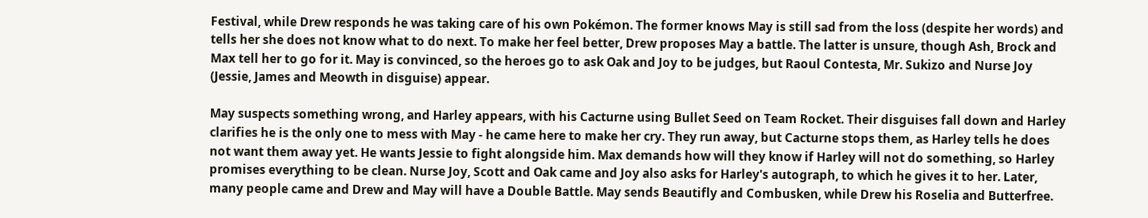Festival, while Drew responds he was taking care of his own Pokémon. The former knows May is still sad from the loss (despite her words) and tells her she does not know what to do next. To make her feel better, Drew proposes May a battle. The latter is unsure, though Ash, Brock and Max tell her to go for it. May is convinced, so the heroes go to ask Oak and Joy to be judges, but Raoul Contesta, Mr. Sukizo and Nurse Joy (Jessie, James and Meowth in disguise) appear.

May suspects something wrong, and Harley appears, with his Cacturne using Bullet Seed on Team Rocket. Their disguises fall down and Harley clarifies he is the only one to mess with May - he came here to make her cry. They run away, but Cacturne stops them, as Harley tells he does not want them away yet. He wants Jessie to fight alongside him. Max demands how will they know if Harley will not do something, so Harley promises everything to be clean. Nurse Joy, Scott and Oak came and Joy also asks for Harley's autograph, to which he gives it to her. Later, many people came and Drew and May will have a Double Battle. May sends Beautifly and Combusken, while Drew his Roselia and Butterfree.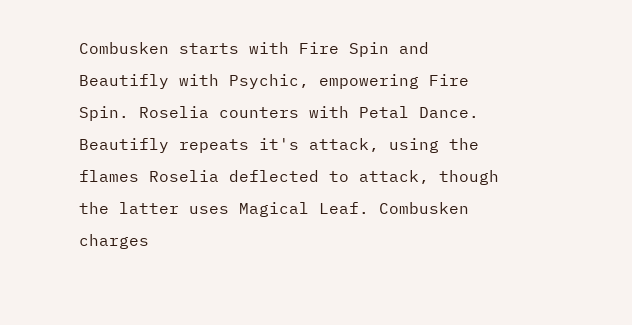Combusken starts with Fire Spin and Beautifly with Psychic, empowering Fire Spin. Roselia counters with Petal Dance. Beautifly repeats it's attack, using the flames Roselia deflected to attack, though the latter uses Magical Leaf. Combusken charges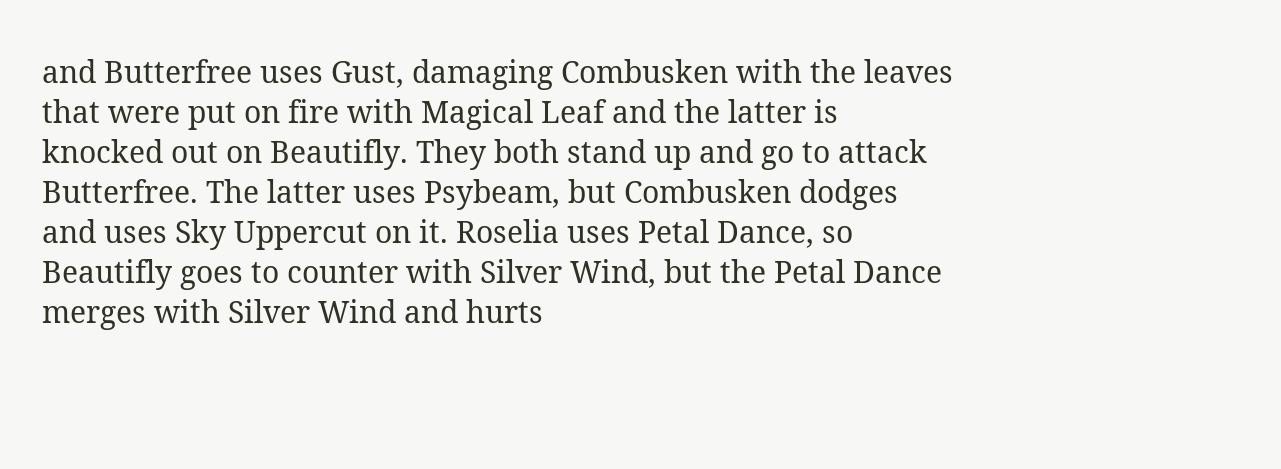and Butterfree uses Gust, damaging Combusken with the leaves that were put on fire with Magical Leaf and the latter is knocked out on Beautifly. They both stand up and go to attack Butterfree. The latter uses Psybeam, but Combusken dodges and uses Sky Uppercut on it. Roselia uses Petal Dance, so Beautifly goes to counter with Silver Wind, but the Petal Dance merges with Silver Wind and hurts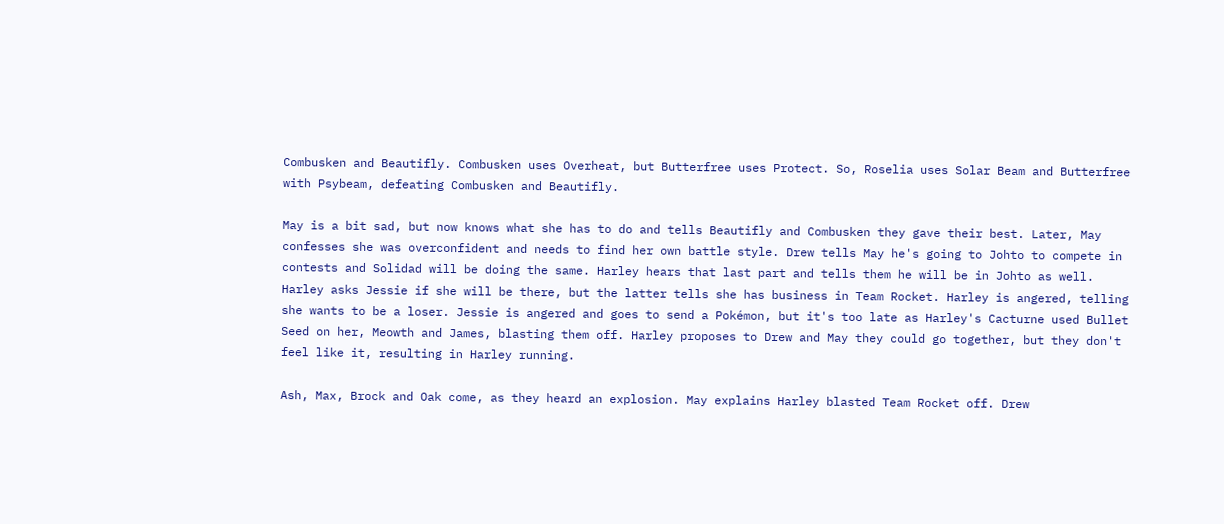Combusken and Beautifly. Combusken uses Overheat, but Butterfree uses Protect. So, Roselia uses Solar Beam and Butterfree with Psybeam, defeating Combusken and Beautifly.

May is a bit sad, but now knows what she has to do and tells Beautifly and Combusken they gave their best. Later, May confesses she was overconfident and needs to find her own battle style. Drew tells May he's going to Johto to compete in contests and Solidad will be doing the same. Harley hears that last part and tells them he will be in Johto as well. Harley asks Jessie if she will be there, but the latter tells she has business in Team Rocket. Harley is angered, telling she wants to be a loser. Jessie is angered and goes to send a Pokémon, but it's too late as Harley's Cacturne used Bullet Seed on her, Meowth and James, blasting them off. Harley proposes to Drew and May they could go together, but they don't feel like it, resulting in Harley running.

Ash, Max, Brock and Oak come, as they heard an explosion. May explains Harley blasted Team Rocket off. Drew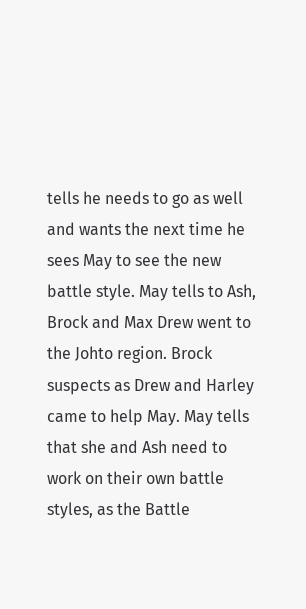tells he needs to go as well and wants the next time he sees May to see the new battle style. May tells to Ash, Brock and Max Drew went to the Johto region. Brock suspects as Drew and Harley came to help May. May tells that she and Ash need to work on their own battle styles, as the Battle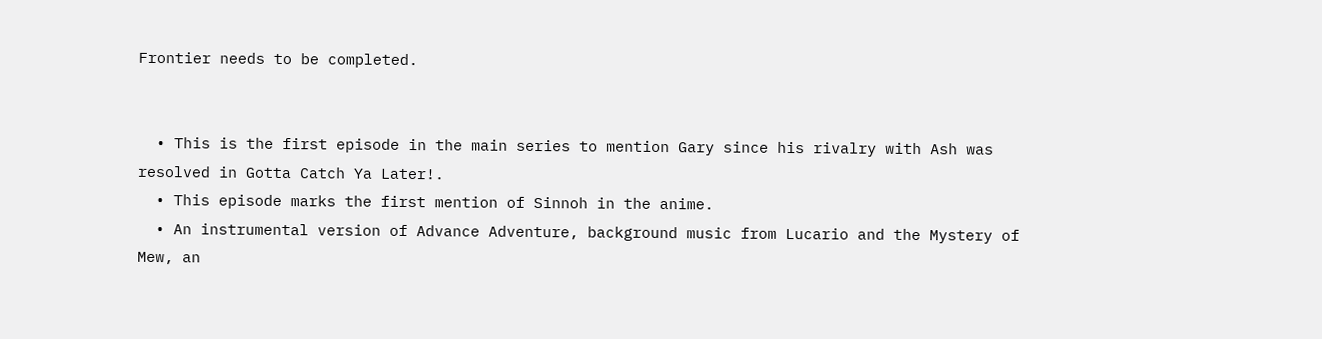Frontier needs to be completed.


  • This is the first episode in the main series to mention Gary since his rivalry with Ash was resolved in Gotta Catch Ya Later!.
  • This episode marks the first mention of Sinnoh in the anime.
  • An instrumental version of Advance Adventure, background music from Lucario and the Mystery of Mew, an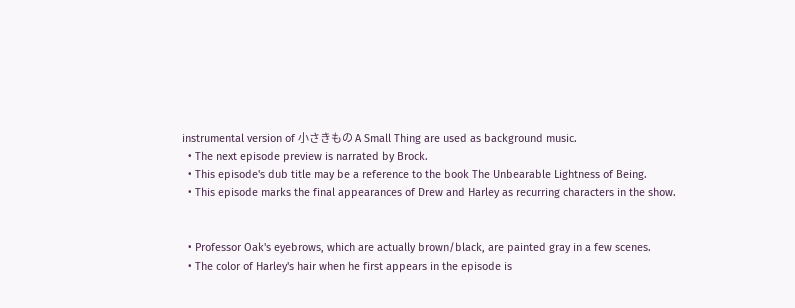instrumental version of 小さきもの A Small Thing are used as background music.
  • The next episode preview is narrated by Brock.
  • This episode's dub title may be a reference to the book The Unbearable Lightness of Being.
  • This episode marks the final appearances of Drew and Harley as recurring characters in the show.


  • Professor Oak's eyebrows, which are actually brown/black, are painted gray in a few scenes.
  • The color of Harley's hair when he first appears in the episode is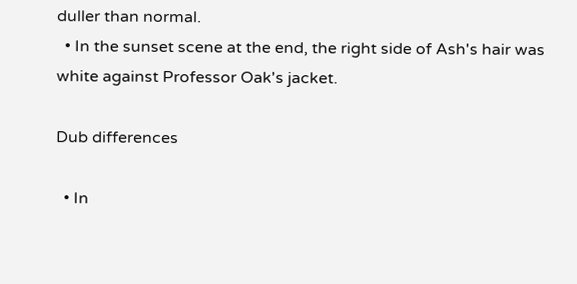duller than normal.
  • In the sunset scene at the end, the right side of Ash's hair was white against Professor Oak's jacket.

Dub differences

  • In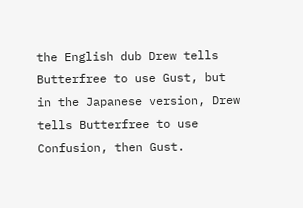the English dub Drew tells Butterfree to use Gust, but in the Japanese version, Drew tells Butterfree to use Confusion, then Gust.